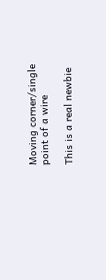Moving corner/single point of a wire

This is a real newbie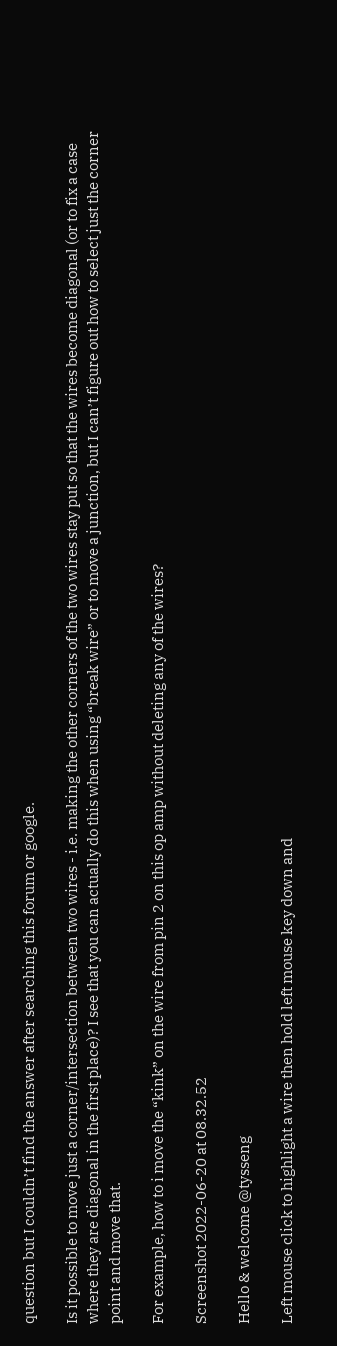question but I couldn’t find the answer after searching this forum or google.

Is it possible to move just a corner/intersection between two wires - i.e. making the other corners of the two wires stay put so that the wires become diagonal (or to fix a case where they are diagonal in the first place)? I see that you can actually do this when using “break wire” or to move a junction, but I can’t figure out how to select just the corner point and move that.

For example, how to i move the “kink” on the wire from pin 2 on this op amp without deleting any of the wires?

Screenshot 2022-06-20 at 08.32.52

Hello & welcome @tysseng

Left mouse click to highlight a wire then hold left mouse key down and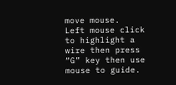move mouse.
Left mouse click to highlight a wire then press “G” key then use mouse to guide.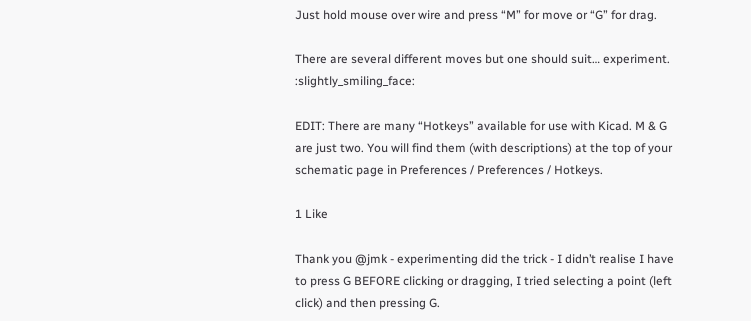Just hold mouse over wire and press “M” for move or “G” for drag.

There are several different moves but one should suit… experiment. :slightly_smiling_face:

EDIT: There are many “Hotkeys” available for use with Kicad. M & G are just two. You will find them (with descriptions) at the top of your schematic page in Preferences / Preferences / Hotkeys.

1 Like

Thank you @jmk - experimenting did the trick - I didn’t realise I have to press G BEFORE clicking or dragging, I tried selecting a point (left click) and then pressing G.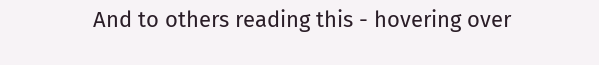And to others reading this - hovering over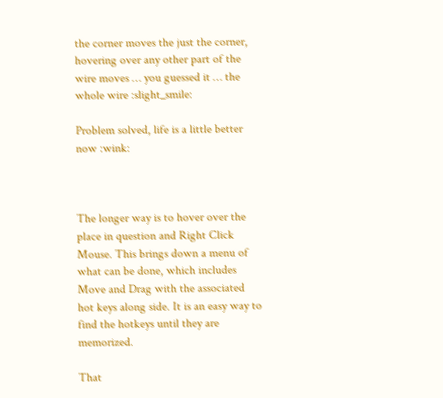the corner moves the just the corner, hovering over any other part of the wire moves … you guessed it … the whole wire :slight_smile:

Problem solved, life is a little better now :wink:



The longer way is to hover over the place in question and Right Click Mouse. This brings down a menu of what can be done, which includes Move and Drag with the associated hot keys along side. It is an easy way to find the hotkeys until they are memorized.

That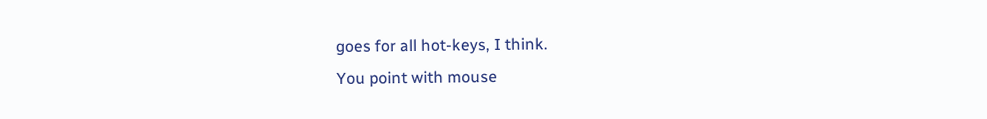goes for all hot-keys, I think.
You point with mouse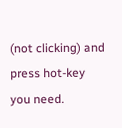(not clicking) and press hot-key you need.